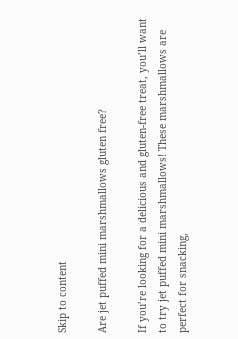Skip to content

Are jet puffed mini marshmallows gluten free?

If you’re looking for a delicious and gluten-free treat, you’ll want to try jet puffed mini marshmallows! These marshmallows are perfect for snacking,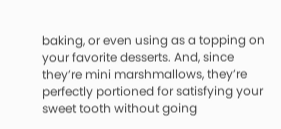baking, or even using as a topping on your favorite desserts. And, since they’re mini marshmallows, they’re perfectly portioned for satisfying your sweet tooth without going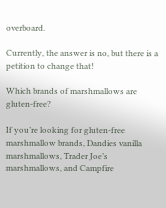overboard.

Currently, the answer is no, but there is a petition to change that!

Which brands of marshmallows are gluten-free?

If you’re looking for gluten-free marshmallow brands, Dandies vanilla marshmallows, Trader Joe’s marshmallows, and Campfire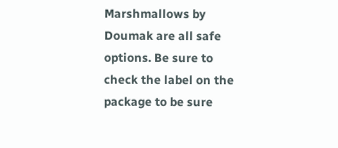Marshmallows by Doumak are all safe options. Be sure to check the label on the package to be sure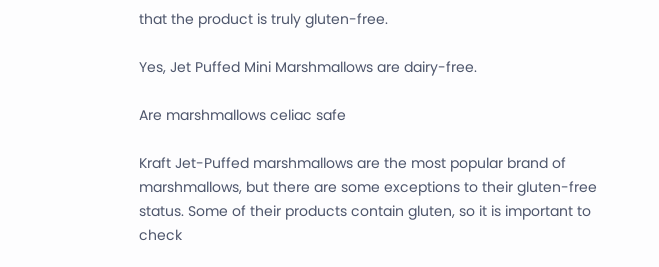that the product is truly gluten-free.

Yes, Jet Puffed Mini Marshmallows are dairy-free.

Are marshmallows celiac safe

Kraft Jet-Puffed marshmallows are the most popular brand of marshmallows, but there are some exceptions to their gluten-free status. Some of their products contain gluten, so it is important to check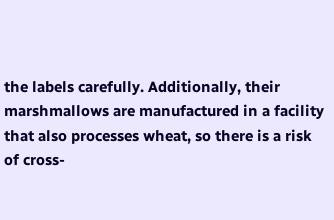the labels carefully. Additionally, their marshmallows are manufactured in a facility that also processes wheat, so there is a risk of cross-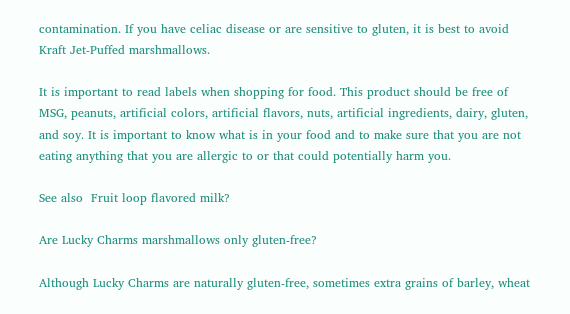contamination. If you have celiac disease or are sensitive to gluten, it is best to avoid Kraft Jet-Puffed marshmallows.

It is important to read labels when shopping for food. This product should be free of MSG, peanuts, artificial colors, artificial flavors, nuts, artificial ingredients, dairy, gluten, and soy. It is important to know what is in your food and to make sure that you are not eating anything that you are allergic to or that could potentially harm you.

See also  Fruit loop flavored milk?

Are Lucky Charms marshmallows only gluten-free?

Although Lucky Charms are naturally gluten-free, sometimes extra grains of barley, wheat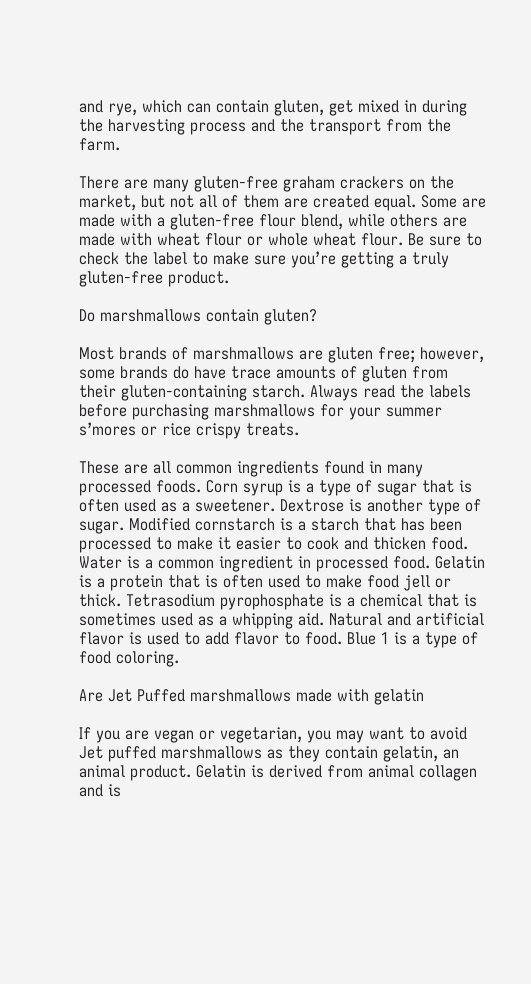and rye, which can contain gluten, get mixed in during the harvesting process and the transport from the farm.

There are many gluten-free graham crackers on the market, but not all of them are created equal. Some are made with a gluten-free flour blend, while others are made with wheat flour or whole wheat flour. Be sure to check the label to make sure you’re getting a truly gluten-free product.

Do marshmallows contain gluten?

Most brands of marshmallows are gluten free; however, some brands do have trace amounts of gluten from their gluten-containing starch. Always read the labels before purchasing marshmallows for your summer s’mores or rice crispy treats.

These are all common ingredients found in many processed foods. Corn syrup is a type of sugar that is often used as a sweetener. Dextrose is another type of sugar. Modified cornstarch is a starch that has been processed to make it easier to cook and thicken food. Water is a common ingredient in processed food. Gelatin is a protein that is often used to make food jell or thick. Tetrasodium pyrophosphate is a chemical that is sometimes used as a whipping aid. Natural and artificial flavor is used to add flavor to food. Blue 1 is a type of food coloring.

Are Jet Puffed marshmallows made with gelatin

If you are vegan or vegetarian, you may want to avoid Jet puffed marshmallows as they contain gelatin, an animal product. Gelatin is derived from animal collagen and is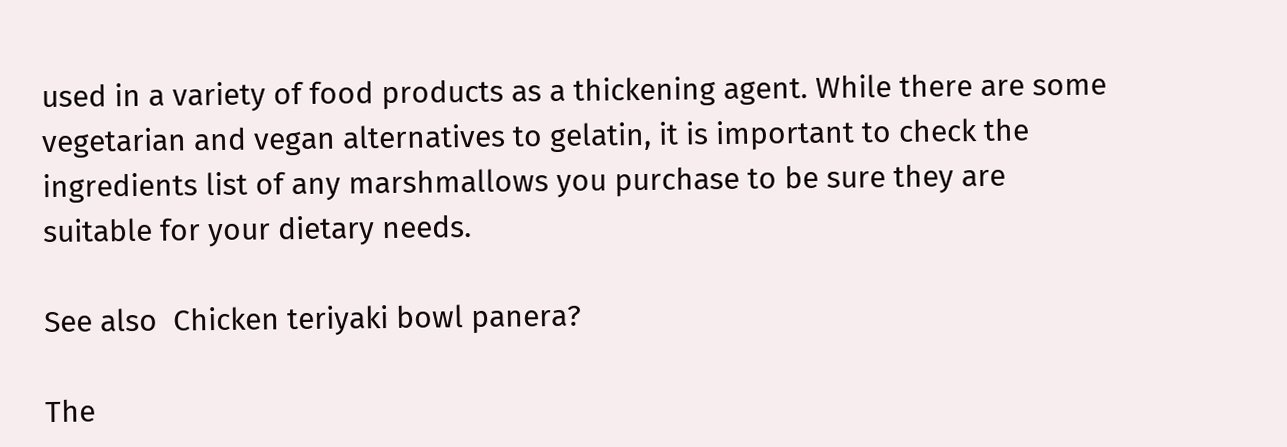used in a variety of food products as a thickening agent. While there are some vegetarian and vegan alternatives to gelatin, it is important to check the ingredients list of any marshmallows you purchase to be sure they are suitable for your dietary needs.

See also  Chicken teriyaki bowl panera?

The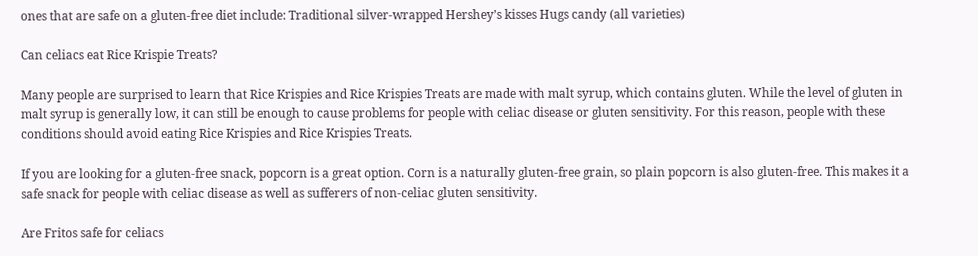ones that are safe on a gluten-free diet include: Traditional silver-wrapped Hershey’s kisses Hugs candy (all varieties)

Can celiacs eat Rice Krispie Treats?

Many people are surprised to learn that Rice Krispies and Rice Krispies Treats are made with malt syrup, which contains gluten. While the level of gluten in malt syrup is generally low, it can still be enough to cause problems for people with celiac disease or gluten sensitivity. For this reason, people with these conditions should avoid eating Rice Krispies and Rice Krispies Treats.

If you are looking for a gluten-free snack, popcorn is a great option. Corn is a naturally gluten-free grain, so plain popcorn is also gluten-free. This makes it a safe snack for people with celiac disease as well as sufferers of non-celiac gluten sensitivity.

Are Fritos safe for celiacs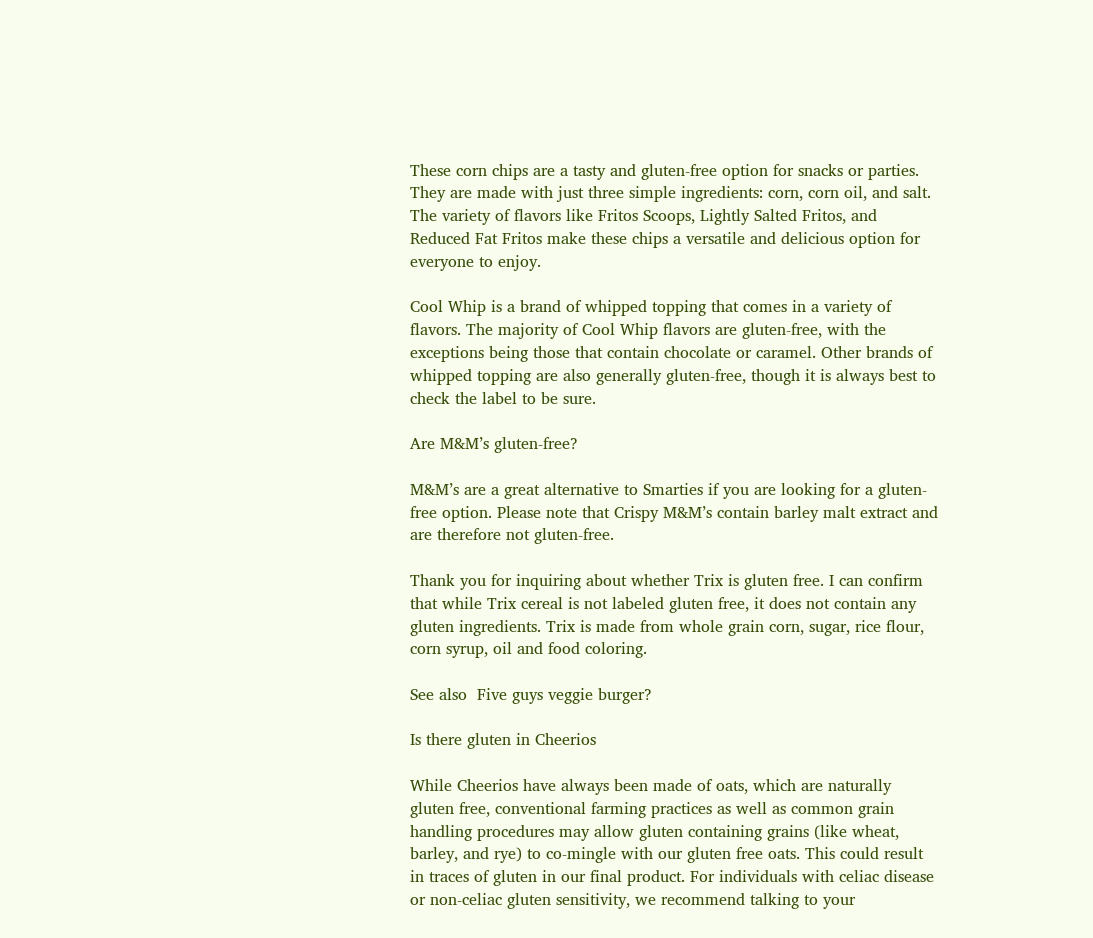These corn chips are a tasty and gluten-free option for snacks or parties. They are made with just three simple ingredients: corn, corn oil, and salt. The variety of flavors like Fritos Scoops, Lightly Salted Fritos, and Reduced Fat Fritos make these chips a versatile and delicious option for everyone to enjoy.

Cool Whip is a brand of whipped topping that comes in a variety of flavors. The majority of Cool Whip flavors are gluten-free, with the exceptions being those that contain chocolate or caramel. Other brands of whipped topping are also generally gluten-free, though it is always best to check the label to be sure.

Are M&M’s gluten-free?

M&M’s are a great alternative to Smarties if you are looking for a gluten-free option. Please note that Crispy M&M’s contain barley malt extract and are therefore not gluten-free.

Thank you for inquiring about whether Trix is gluten free. I can confirm that while Trix cereal is not labeled gluten free, it does not contain any gluten ingredients. Trix is made from whole grain corn, sugar, rice flour, corn syrup, oil and food coloring.

See also  Five guys veggie burger?

Is there gluten in Cheerios

While Cheerios have always been made of oats, which are naturally gluten free, conventional farming practices as well as common grain handling procedures may allow gluten containing grains (like wheat, barley, and rye) to co-mingle with our gluten free oats. This could result in traces of gluten in our final product. For individuals with celiac disease or non-celiac gluten sensitivity, we recommend talking to your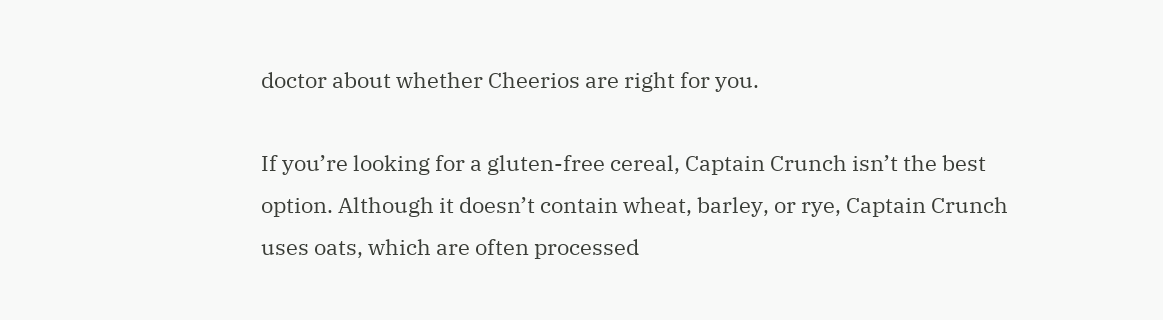doctor about whether Cheerios are right for you.

If you’re looking for a gluten-free cereal, Captain Crunch isn’t the best option. Although it doesn’t contain wheat, barley, or rye, Captain Crunch uses oats, which are often processed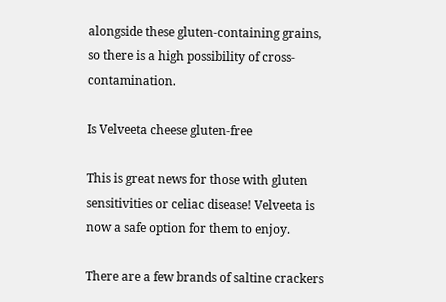alongside these gluten-containing grains, so there is a high possibility of cross-contamination.

Is Velveeta cheese gluten-free

This is great news for those with gluten sensitivities or celiac disease! Velveeta is now a safe option for them to enjoy.

There are a few brands of saltine crackers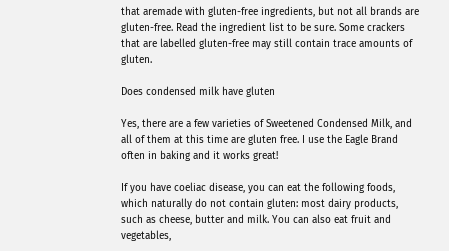that aremade with gluten-free ingredients, but not all brands are gluten-free. Read the ingredient list to be sure. Some crackers that are labelled gluten-free may still contain trace amounts of gluten.

Does condensed milk have gluten

Yes, there are a few varieties of Sweetened Condensed Milk, and all of them at this time are gluten free. I use the Eagle Brand often in baking and it works great!

If you have coeliac disease, you can eat the following foods, which naturally do not contain gluten: most dairy products, such as cheese, butter and milk. You can also eat fruit and vegetables,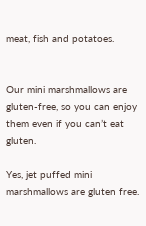meat, fish and potatoes.


Our mini marshmallows are gluten-free, so you can enjoy them even if you can’t eat gluten.

Yes, jet puffed mini marshmallows are gluten free.